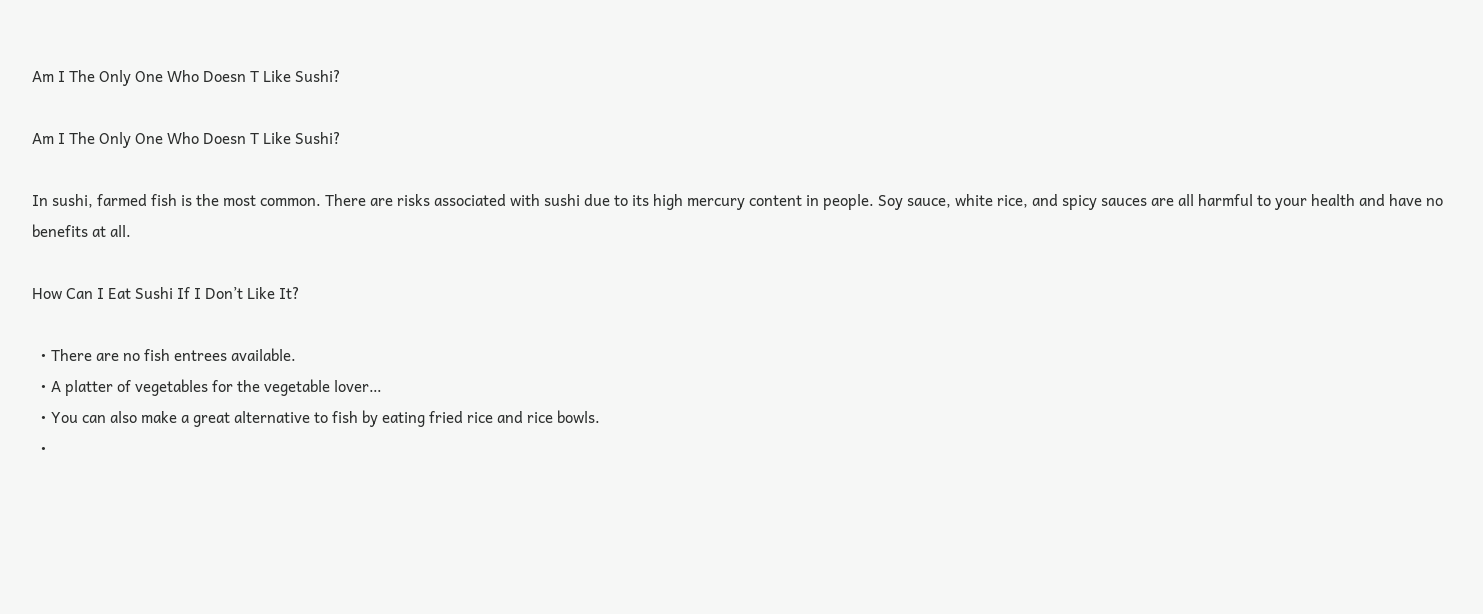Am I The Only One Who Doesn T Like Sushi?

Am I The Only One Who Doesn T Like Sushi?

In sushi, farmed fish is the most common. There are risks associated with sushi due to its high mercury content in people. Soy sauce, white rice, and spicy sauces are all harmful to your health and have no benefits at all.

How Can I Eat Sushi If I Don’t Like It?

  • There are no fish entrees available.
  • A platter of vegetables for the vegetable lover…
  • You can also make a great alternative to fish by eating fried rice and rice bowls.
  •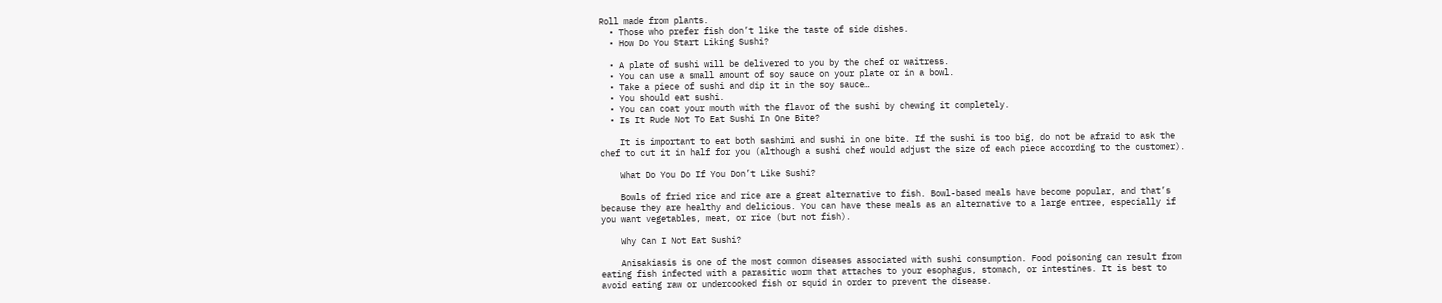Roll made from plants.
  • Those who prefer fish don’t like the taste of side dishes.
  • How Do You Start Liking Sushi?

  • A plate of sushi will be delivered to you by the chef or waitress.
  • You can use a small amount of soy sauce on your plate or in a bowl.
  • Take a piece of sushi and dip it in the soy sauce…
  • You should eat sushi.
  • You can coat your mouth with the flavor of the sushi by chewing it completely.
  • Is It Rude Not To Eat Sushi In One Bite?

    It is important to eat both sashimi and sushi in one bite. If the sushi is too big, do not be afraid to ask the chef to cut it in half for you (although a sushi chef would adjust the size of each piece according to the customer).

    What Do You Do If You Don’t Like Sushi?

    Bowls of fried rice and rice are a great alternative to fish. Bowl-based meals have become popular, and that’s because they are healthy and delicious. You can have these meals as an alternative to a large entree, especially if you want vegetables, meat, or rice (but not fish).

    Why Can I Not Eat Sushi?

    Anisakiasis is one of the most common diseases associated with sushi consumption. Food poisoning can result from eating fish infected with a parasitic worm that attaches to your esophagus, stomach, or intestines. It is best to avoid eating raw or undercooked fish or squid in order to prevent the disease.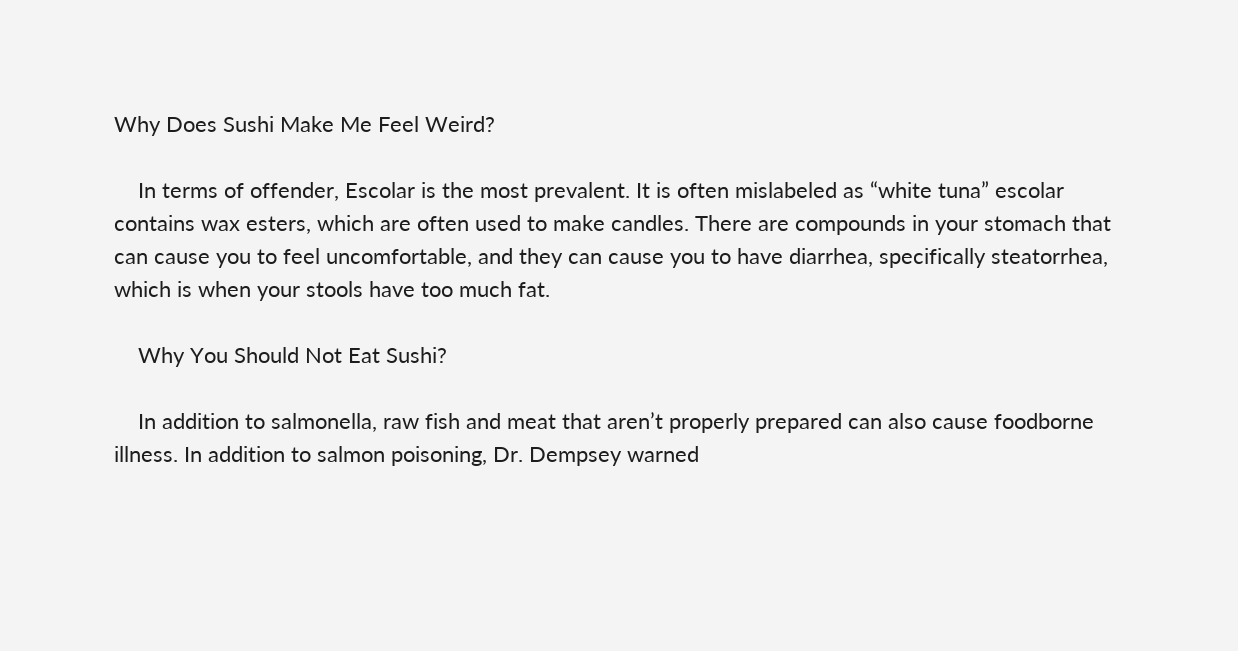Why Does Sushi Make Me Feel Weird?

    In terms of offender, Escolar is the most prevalent. It is often mislabeled as “white tuna” escolar contains wax esters, which are often used to make candles. There are compounds in your stomach that can cause you to feel uncomfortable, and they can cause you to have diarrhea, specifically steatorrhea, which is when your stools have too much fat.

    Why You Should Not Eat Sushi?

    In addition to salmonella, raw fish and meat that aren’t properly prepared can also cause foodborne illness. In addition to salmon poisoning, Dr. Dempsey warned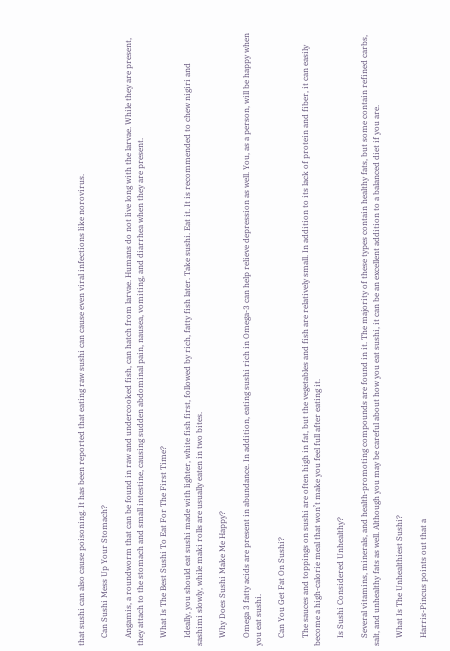that sushi can also cause poisoning. It has been reported that eating raw sushi can cause even viral infections like norovirus.

    Can Sushi Mess Up Your Stomach?

    Angamis, a roundworm that can be found in raw and undercooked fish, can hatch from larvae. Humans do not live long with the larvae. While they are present, they attach to the stomach and small intestine, causing sudden abdominal pain, nausea, vomiting, and diarrhea when they are present.

    What Is The Best Sushi To Eat For The First Time?

    Ideally, you should eat sushi made with lighter, white fish first, followed by rich, fatty fish later. Take sushi. Eat it. It is recommended to chew nigiri and sashimi slowly, while maki rolls are usually eaten in two bites.

    Why Does Sushi Make Me Happy?

    Omega 3 fatty acids are present in abundance. In addition, eating sushi rich in Omega-3 can help relieve depression as well. You, as a person, will be happy when you eat sushi.

    Can You Get Fat On Sushi?

    The sauces and toppings on sushi are often high in fat, but the vegetables and fish are relatively small. In addition to its lack of protein and fiber, it can easily become a high-calorie meal that won’t make you feel full after eating it.

    Is Sushi Considered Unhealthy?

    Several vitamins, minerals, and health-promoting compounds are found in it. The majority of these types contain healthy fats, but some contain refined carbs, salt, and unhealthy fats as well. Although you may be careful about how you eat sushi, it can be an excellent addition to a balanced diet if you are.

    What Is The Unhealthiest Sushi?

    Harris-Pincus points out that a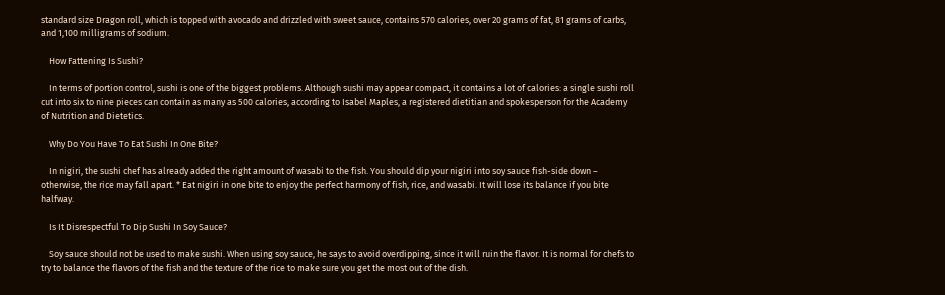standard size Dragon roll, which is topped with avocado and drizzled with sweet sauce, contains 570 calories, over 20 grams of fat, 81 grams of carbs, and 1,100 milligrams of sodium.

    How Fattening Is Sushi?

    In terms of portion control, sushi is one of the biggest problems. Although sushi may appear compact, it contains a lot of calories: a single sushi roll cut into six to nine pieces can contain as many as 500 calories, according to Isabel Maples, a registered dietitian and spokesperson for the Academy of Nutrition and Dietetics.

    Why Do You Have To Eat Sushi In One Bite?

    In nigiri, the sushi chef has already added the right amount of wasabi to the fish. You should dip your nigiri into soy sauce fish-side down – otherwise, the rice may fall apart. * Eat nigiri in one bite to enjoy the perfect harmony of fish, rice, and wasabi. It will lose its balance if you bite halfway.

    Is It Disrespectful To Dip Sushi In Soy Sauce?

    Soy sauce should not be used to make sushi. When using soy sauce, he says to avoid overdipping, since it will ruin the flavor. It is normal for chefs to try to balance the flavors of the fish and the texture of the rice to make sure you get the most out of the dish.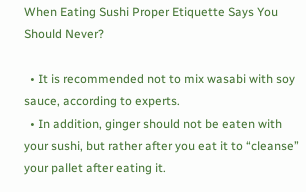When Eating Sushi Proper Etiquette Says You Should Never?

  • It is recommended not to mix wasabi with soy sauce, according to experts.
  • In addition, ginger should not be eaten with your sushi, but rather after you eat it to “cleanse” your pallet after eating it.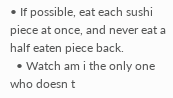• If possible, eat each sushi piece at once, and never eat a half eaten piece back.
  • Watch am i the only one who doesn t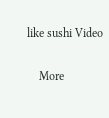like sushi Video

    More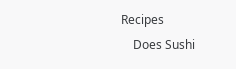Recipes
    Does Sushi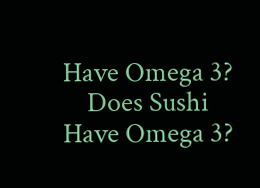Have Omega 3?
    Does Sushi Have Omega 3?